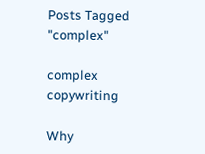Posts Tagged "complex"

complex copywriting

Why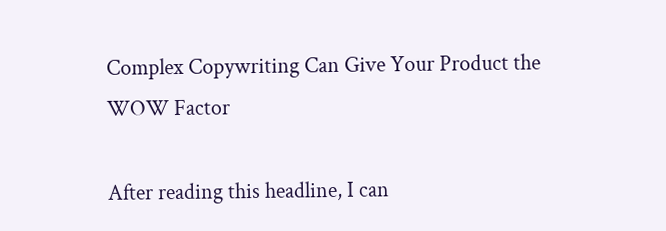Complex Copywriting Can Give Your Product the WOW Factor

After reading this headline, I can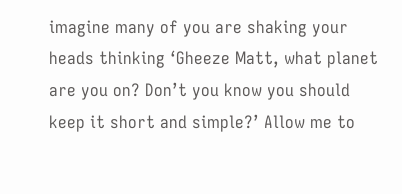imagine many of you are shaking your heads thinking ‘Gheeze Matt, what planet are you on? Don’t you know you should keep it short and simple?’ Allow me to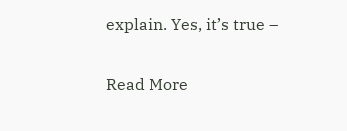explain. Yes, it’s true –

Read More